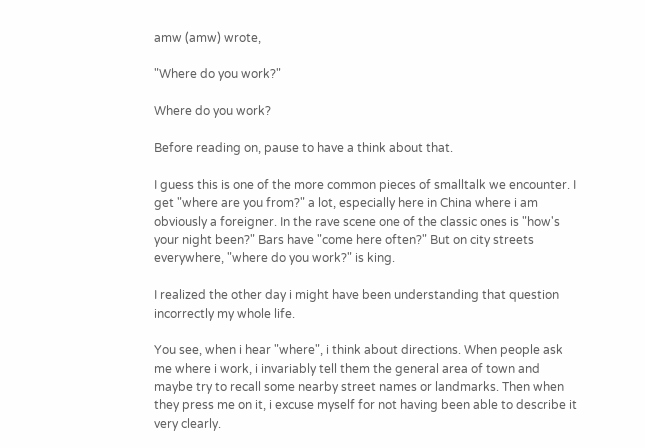amw (amw) wrote,

"Where do you work?"

Where do you work?

Before reading on, pause to have a think about that.

I guess this is one of the more common pieces of smalltalk we encounter. I get "where are you from?" a lot, especially here in China where i am obviously a foreigner. In the rave scene one of the classic ones is "how's your night been?" Bars have "come here often?" But on city streets everywhere, "where do you work?" is king.

I realized the other day i might have been understanding that question incorrectly my whole life.

You see, when i hear "where", i think about directions. When people ask me where i work, i invariably tell them the general area of town and maybe try to recall some nearby street names or landmarks. Then when they press me on it, i excuse myself for not having been able to describe it very clearly.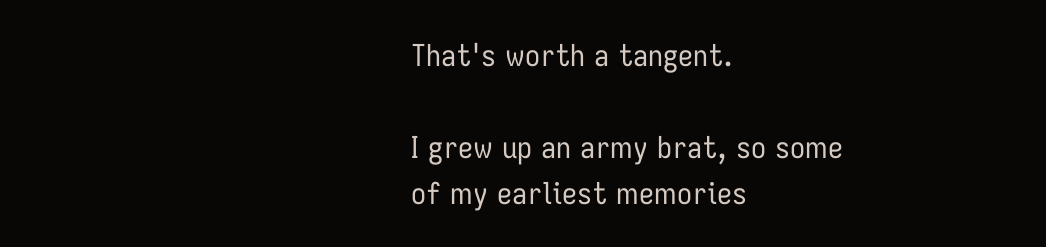That's worth a tangent.

I grew up an army brat, so some of my earliest memories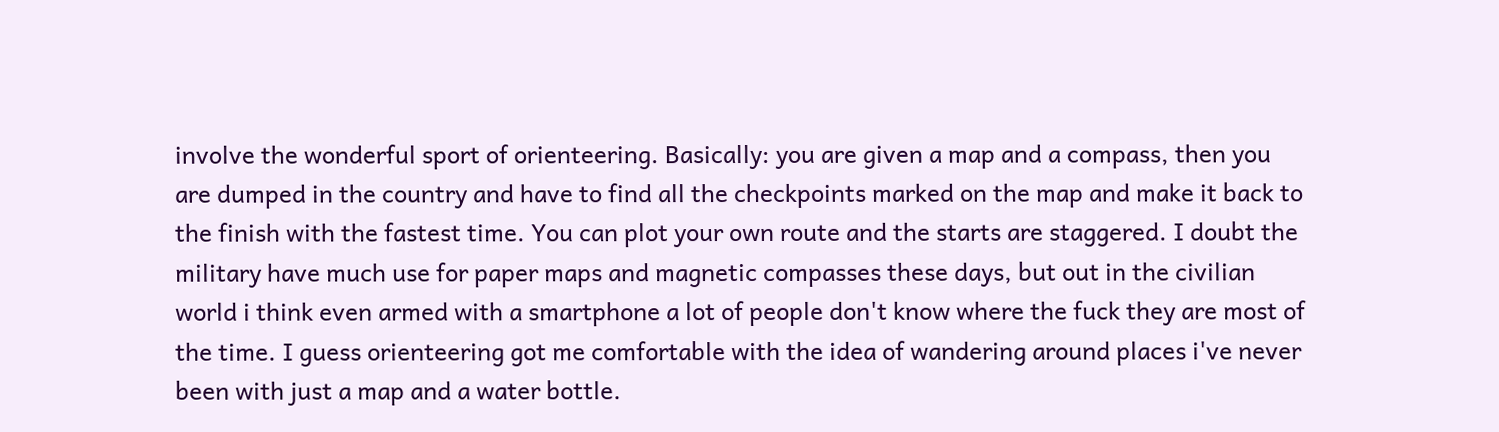involve the wonderful sport of orienteering. Basically: you are given a map and a compass, then you are dumped in the country and have to find all the checkpoints marked on the map and make it back to the finish with the fastest time. You can plot your own route and the starts are staggered. I doubt the military have much use for paper maps and magnetic compasses these days, but out in the civilian world i think even armed with a smartphone a lot of people don't know where the fuck they are most of the time. I guess orienteering got me comfortable with the idea of wandering around places i've never been with just a map and a water bottle.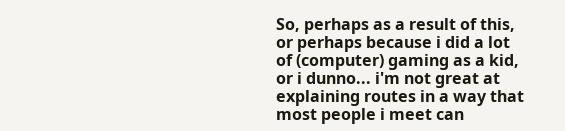So, perhaps as a result of this, or perhaps because i did a lot of (computer) gaming as a kid, or i dunno... i'm not great at explaining routes in a way that most people i meet can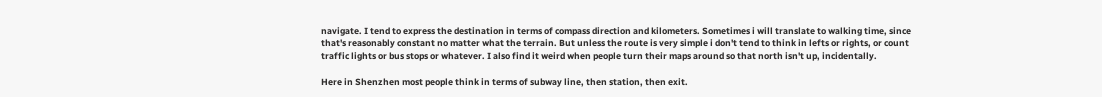navigate. I tend to express the destination in terms of compass direction and kilometers. Sometimes i will translate to walking time, since that's reasonably constant no matter what the terrain. But unless the route is very simple i don't tend to think in lefts or rights, or count traffic lights or bus stops or whatever. I also find it weird when people turn their maps around so that north isn't up, incidentally.

Here in Shenzhen most people think in terms of subway line, then station, then exit.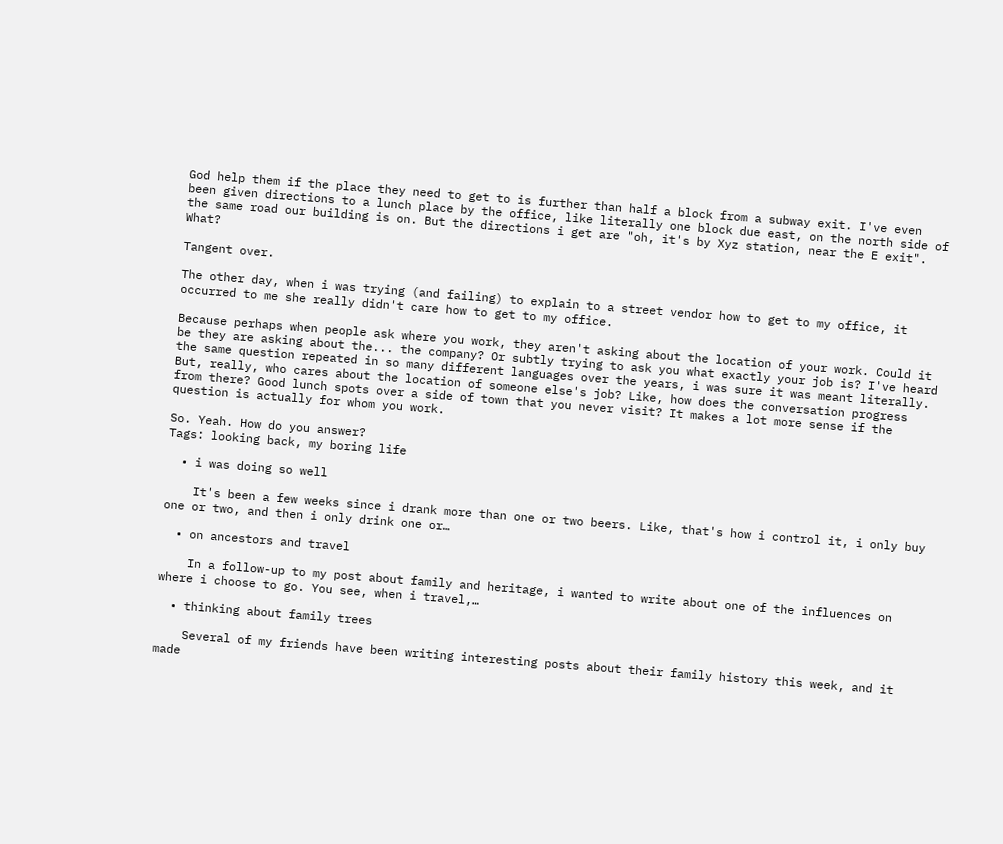God help them if the place they need to get to is further than half a block from a subway exit. I've even been given directions to a lunch place by the office, like literally one block due east, on the north side of the same road our building is on. But the directions i get are "oh, it's by Xyz station, near the E exit". What?

Tangent over.

The other day, when i was trying (and failing) to explain to a street vendor how to get to my office, it occurred to me she really didn't care how to get to my office.

Because perhaps when people ask where you work, they aren't asking about the location of your work. Could it be they are asking about the... the company? Or subtly trying to ask you what exactly your job is? I've heard the same question repeated in so many different languages over the years, i was sure it was meant literally. But, really, who cares about the location of someone else's job? Like, how does the conversation progress from there? Good lunch spots over a side of town that you never visit? It makes a lot more sense if the question is actually for whom you work.

So. Yeah. How do you answer?
Tags: looking back, my boring life

  • i was doing so well

    It's been a few weeks since i drank more than one or two beers. Like, that's how i control it, i only buy one or two, and then i only drink one or…

  • on ancestors and travel

    In a follow-up to my post about family and heritage, i wanted to write about one of the influences on where i choose to go. You see, when i travel,…

  • thinking about family trees

    Several of my friends have been writing interesting posts about their family history this week, and it made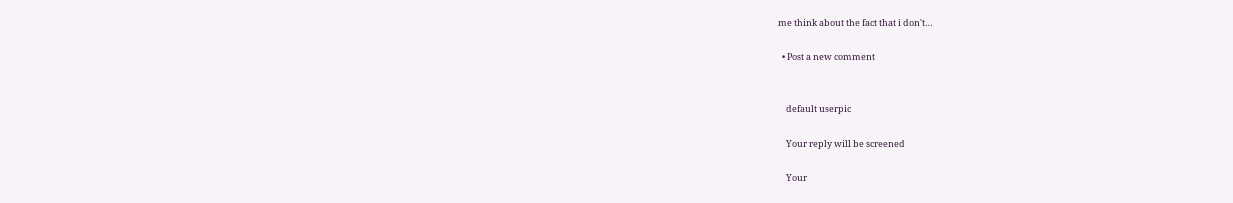me think about the fact that i don't…

  • Post a new comment


    default userpic

    Your reply will be screened

    Your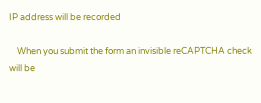IP address will be recorded

    When you submit the form an invisible reCAPTCHA check will be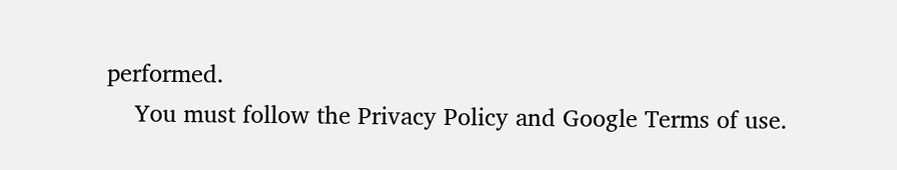performed.
    You must follow the Privacy Policy and Google Terms of use.